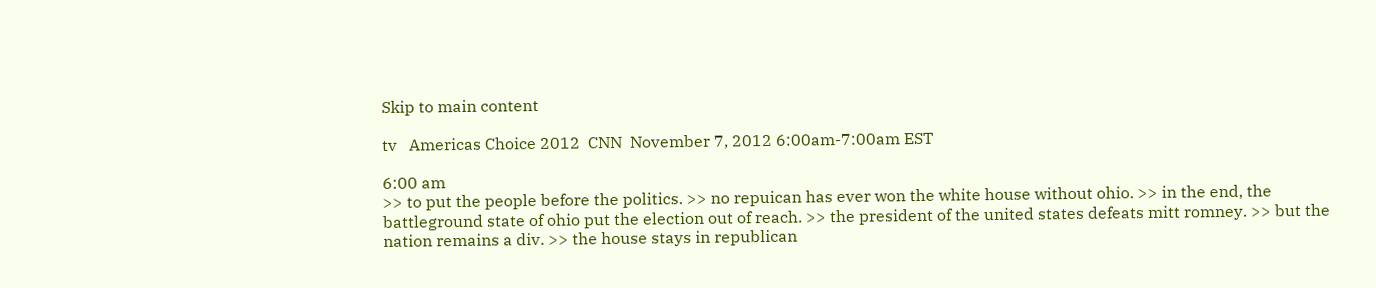Skip to main content

tv   Americas Choice 2012  CNN  November 7, 2012 6:00am-7:00am EST

6:00 am
>> to put the people before the politics. >> no repuican has ever won the white house without ohio. >> in the end, the battleground state of ohio put the election out of reach. >> the president of the united states defeats mitt romney. >> but the nation remains a div. >> the house stays in republican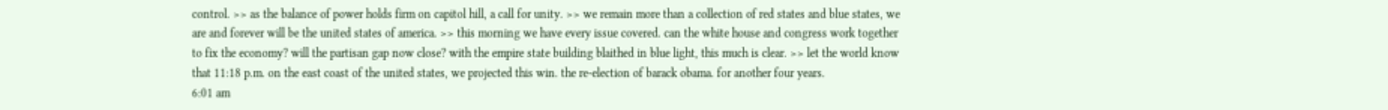control. >> as the balance of power holds firm on capitol hill, a call for unity. >> we remain more than a collection of red states and blue states, we are and forever will be the united states of america. >> this morning we have every issue covered. can the white house and congress work together to fix the economy? will the partisan gap now close? with the empire state building blaithed in blue light, this much is clear. >> let the world know that 11:18 p.m. on the east coast of the united states, we projected this win. the re-election of barack obama. for another four years.
6:01 am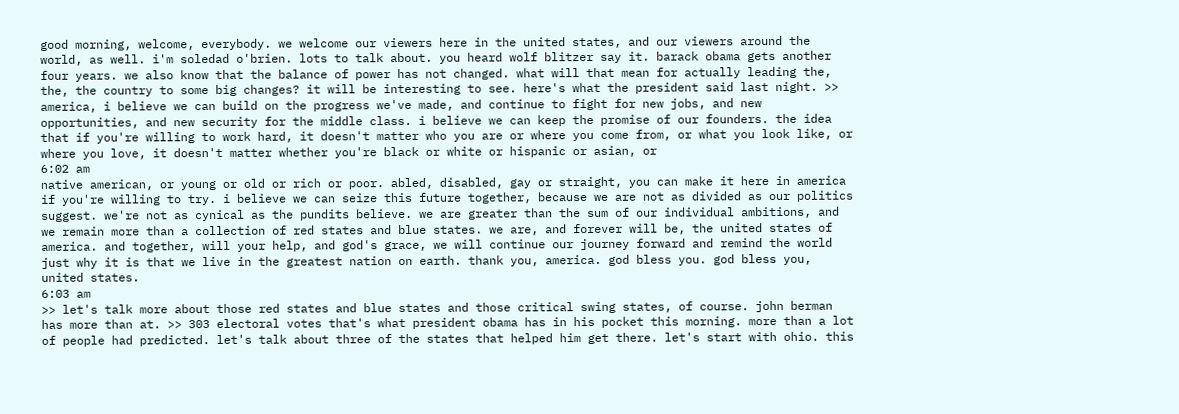good morning, welcome, everybody. we welcome our viewers here in the united states, and our viewers around the world, as well. i'm soledad o'brien. lots to talk about. you heard wolf blitzer say it. barack obama gets another four years. we also know that the balance of power has not changed. what will that mean for actually leading the, the, the country to some big changes? it will be interesting to see. here's what the president said last night. >> america, i believe we can build on the progress we've made, and continue to fight for new jobs, and new opportunities, and new security for the middle class. i believe we can keep the promise of our founders. the idea that if you're willing to work hard, it doesn't matter who you are or where you come from, or what you look like, or where you love, it doesn't matter whether you're black or white or hispanic or asian, or
6:02 am
native american, or young or old or rich or poor. abled, disabled, gay or straight, you can make it here in america if you're willing to try. i believe we can seize this future together, because we are not as divided as our politics suggest. we're not as cynical as the pundits believe. we are greater than the sum of our individual ambitions, and we remain more than a collection of red states and blue states. we are, and forever will be, the united states of america. and together, will your help, and god's grace, we will continue our journey forward and remind the world just why it is that we live in the greatest nation on earth. thank you, america. god bless you. god bless you, united states.
6:03 am
>> let's talk more about those red states and blue states and those critical swing states, of course. john berman has more than at. >> 303 electoral votes that's what president obama has in his pocket this morning. more than a lot of people had predicted. let's talk about three of the states that helped him get there. let's start with ohio. this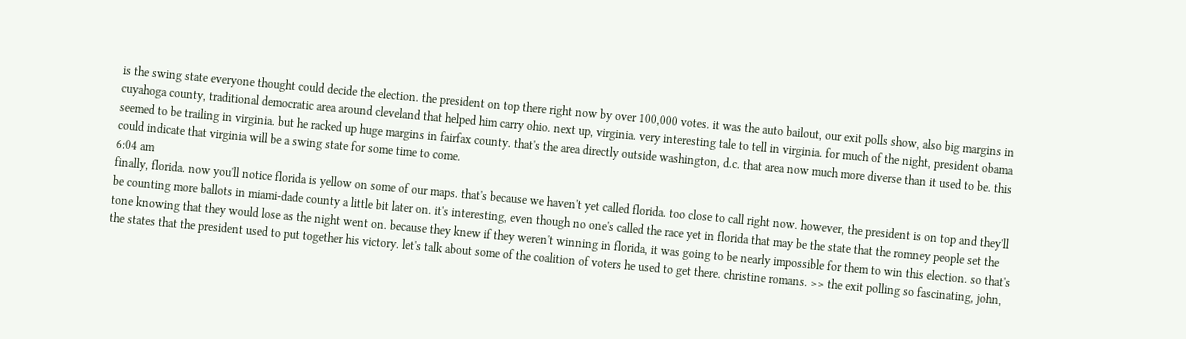is the swing state everyone thought could decide the election. the president on top there right now by over 100,000 votes. it was the auto bailout, our exit polls show, also big margins in cuyahoga county, traditional democratic area around cleveland that helped him carry ohio. next up, virginia. very interesting tale to tell in virginia. for much of the night, president obama seemed to be trailing in virginia. but he racked up huge margins in fairfax county. that's the area directly outside washington, d.c. that area now much more diverse than it used to be. this could indicate that virginia will be a swing state for some time to come.
6:04 am
finally, florida. now you'll notice florida is yellow on some of our maps. that's because we haven't yet called florida. too close to call right now. however, the president is on top and they'll be counting more ballots in miami-dade county a little bit later on. it's interesting, even though no one's called the race yet in florida that may be the state that the romney people set the tone knowing that they would lose as the night went on. because they knew if they weren't winning in florida, it was going to be nearly impossible for them to win this election. so that's the states that the president used to put together his victory. let's talk about some of the coalition of voters he used to get there. christine romans. >> the exit polling so fascinating, john,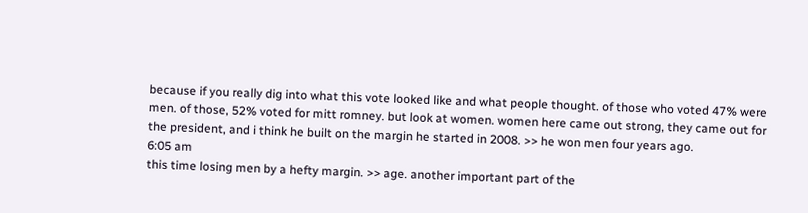because if you really dig into what this vote looked like and what people thought. of those who voted 47% were men. of those, 52% voted for mitt romney. but look at women. women here came out strong, they came out for the president, and i think he built on the margin he started in 2008. >> he won men four years ago.
6:05 am
this time losing men by a hefty margin. >> age. another important part of the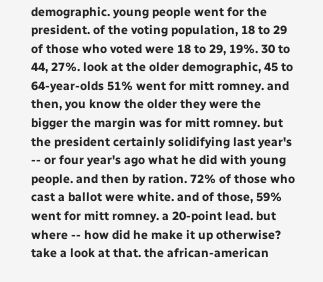demographic. young people went for the president. of the voting population, 18 to 29 of those who voted were 18 to 29, 19%. 30 to 44, 27%. look at the older demographic, 45 to 64-year-olds 51% went for mitt romney. and then, you know the older they were the bigger the margin was for mitt romney. but the president certainly solidifying last year's -- or four year's ago what he did with young people. and then by ration. 72% of those who cast a ballot were white. and of those, 59% went for mitt romney. a 20-point lead. but where -- how did he make it up otherwise? take a look at that. the african-american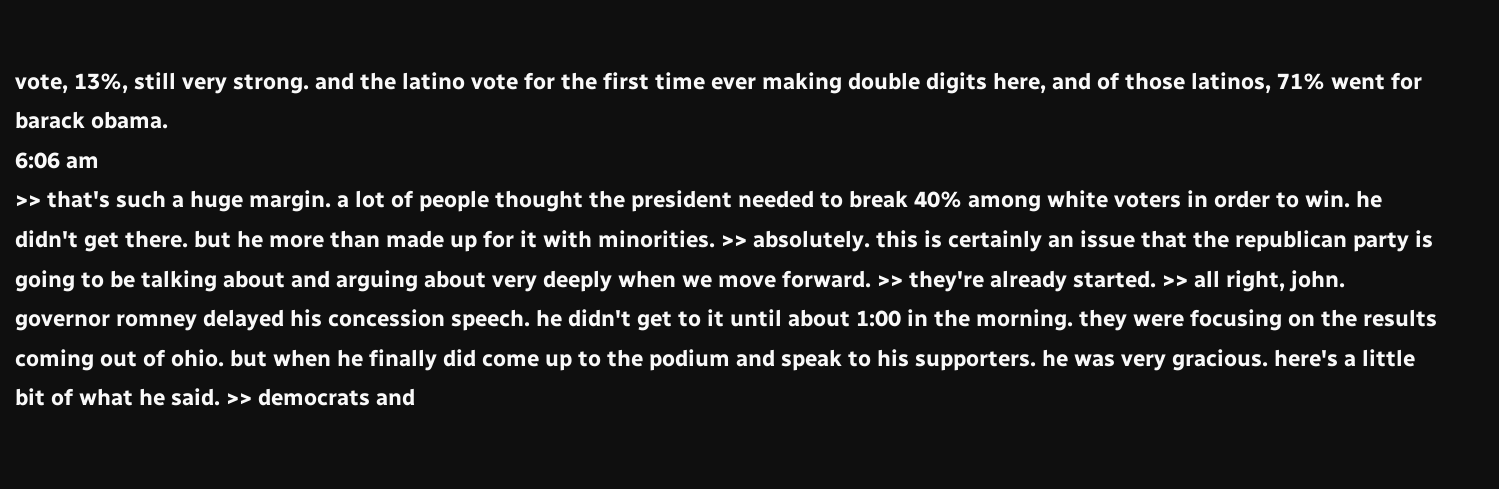vote, 13%, still very strong. and the latino vote for the first time ever making double digits here, and of those latinos, 71% went for barack obama.
6:06 am
>> that's such a huge margin. a lot of people thought the president needed to break 40% among white voters in order to win. he didn't get there. but he more than made up for it with minorities. >> absolutely. this is certainly an issue that the republican party is going to be talking about and arguing about very deeply when we move forward. >> they're already started. >> all right, john. governor romney delayed his concession speech. he didn't get to it until about 1:00 in the morning. they were focusing on the results coming out of ohio. but when he finally did come up to the podium and speak to his supporters. he was very gracious. here's a little bit of what he said. >> democrats and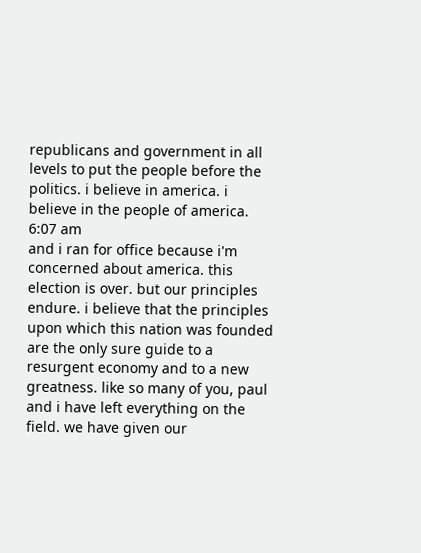republicans and government in all levels to put the people before the politics. i believe in america. i believe in the people of america.
6:07 am
and i ran for office because i'm concerned about america. this election is over. but our principles endure. i believe that the principles upon which this nation was founded are the only sure guide to a resurgent economy and to a new greatness. like so many of you, paul and i have left everything on the field. we have given our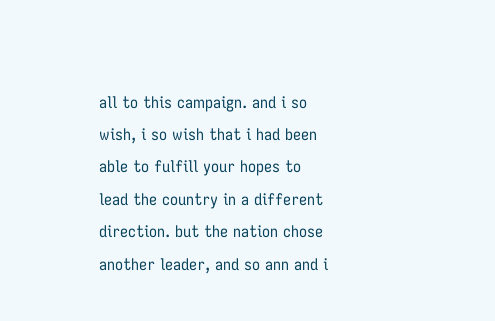all to this campaign. and i so wish, i so wish that i had been able to fulfill your hopes to lead the country in a different direction. but the nation chose another leader, and so ann and i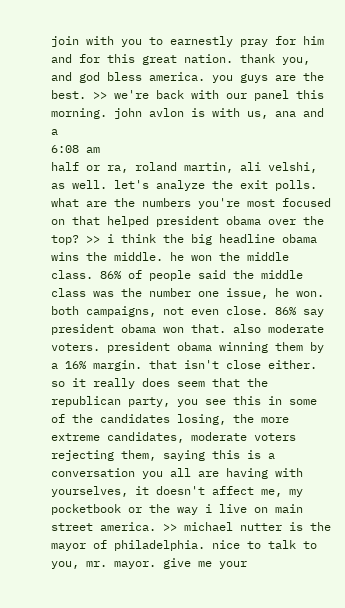join with you to earnestly pray for him and for this great nation. thank you, and god bless america. you guys are the best. >> we're back with our panel this morning. john avlon is with us, ana and a
6:08 am
half or ra, roland martin, ali velshi, as well. let's analyze the exit polls. what are the numbers you're most focused on that helped president obama over the top? >> i think the big headline obama wins the middle. he won the middle class. 86% of people said the middle class was the number one issue, he won. both campaigns, not even close. 86% say president obama won that. also moderate voters. president obama winning them by a 16% margin. that isn't close either. so it really does seem that the republican party, you see this in some of the candidates losing, the more extreme candidates, moderate voters rejecting them, saying this is a conversation you all are having with yourselves, it doesn't affect me, my pocketbook or the way i live on main street america. >> michael nutter is the mayor of philadelphia. nice to talk to you, mr. mayor. give me your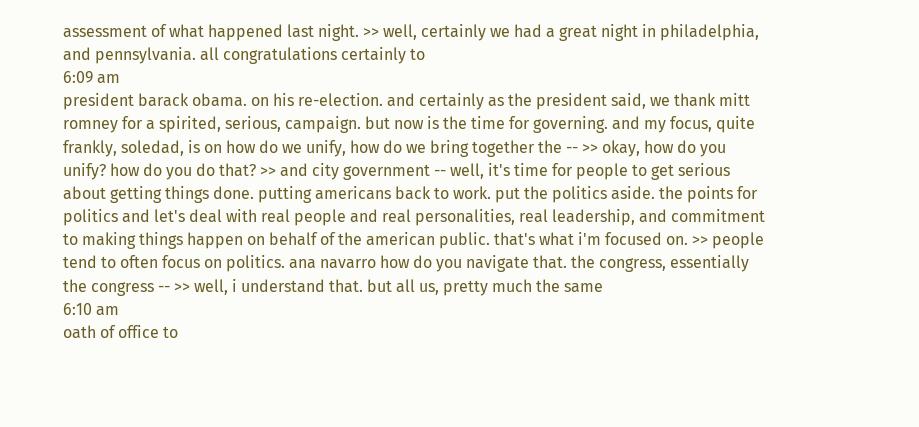assessment of what happened last night. >> well, certainly we had a great night in philadelphia, and pennsylvania. all congratulations certainly to
6:09 am
president barack obama. on his re-election. and certainly as the president said, we thank mitt romney for a spirited, serious, campaign. but now is the time for governing. and my focus, quite frankly, soledad, is on how do we unify, how do we bring together the -- >> okay, how do you unify? how do you do that? >> and city government -- well, it's time for people to get serious about getting things done. putting americans back to work. put the politics aside. the points for politics and let's deal with real people and real personalities, real leadership, and commitment to making things happen on behalf of the american public. that's what i'm focused on. >> people tend to often focus on politics. ana navarro how do you navigate that. the congress, essentially the congress -- >> well, i understand that. but all us, pretty much the same
6:10 am
oath of office to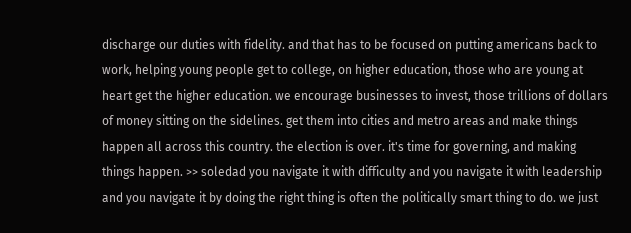discharge our duties with fidelity. and that has to be focused on putting americans back to work, helping young people get to college, on higher education, those who are young at heart get the higher education. we encourage businesses to invest, those trillions of dollars of money sitting on the sidelines. get them into cities and metro areas and make things happen all across this country. the election is over. it's time for governing, and making things happen. >> soledad you navigate it with difficulty and you navigate it with leadership and you navigate it by doing the right thing is often the politically smart thing to do. we just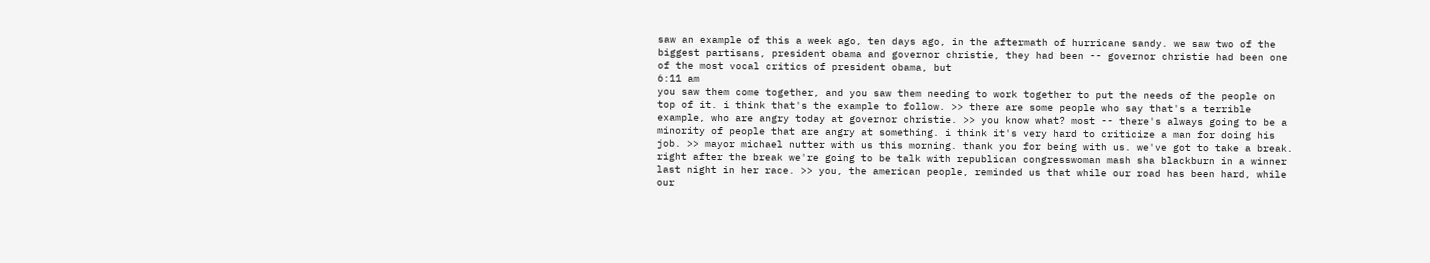saw an example of this a week ago, ten days ago, in the aftermath of hurricane sandy. we saw two of the biggest partisans, president obama and governor christie, they had been -- governor christie had been one of the most vocal critics of president obama, but
6:11 am
you saw them come together, and you saw them needing to work together to put the needs of the people on top of it. i think that's the example to follow. >> there are some people who say that's a terrible example, who are angry today at governor christie. >> you know what? most -- there's always going to be a minority of people that are angry at something. i think it's very hard to criticize a man for doing his job. >> mayor michael nutter with us this morning. thank you for being with us. we've got to take a break. right after the break we're going to be talk with republican congresswoman mash sha blackburn in a winner last night in her race. >> you, the american people, reminded us that while our road has been hard, while our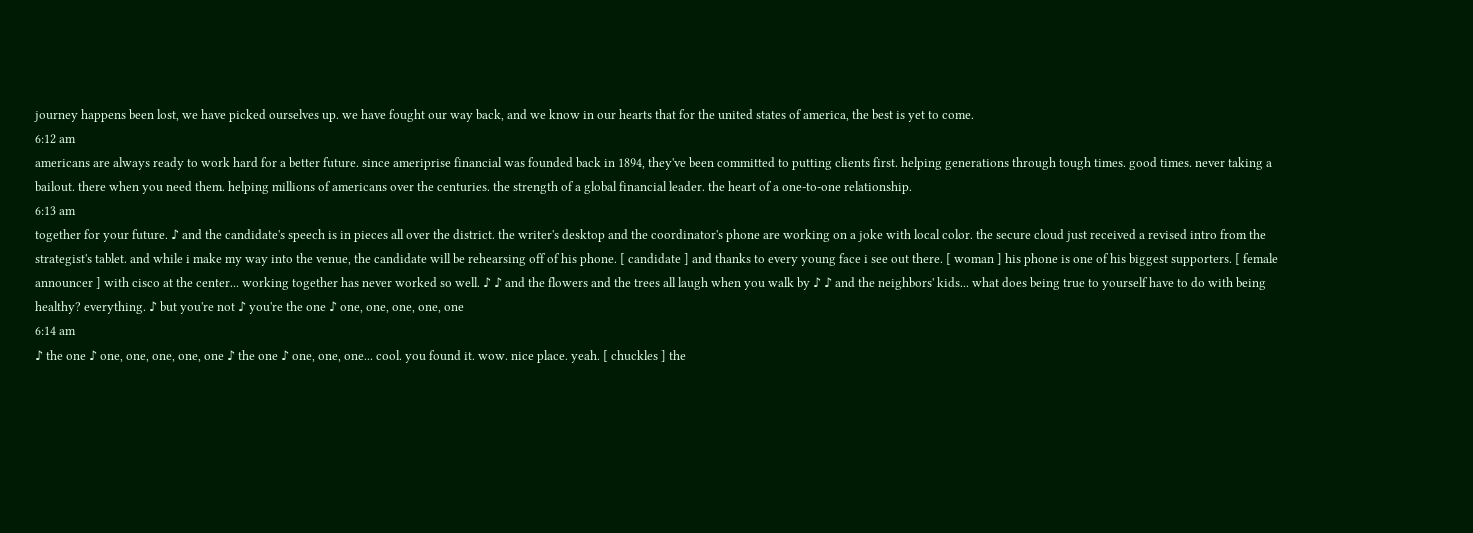journey happens been lost, we have picked ourselves up. we have fought our way back, and we know in our hearts that for the united states of america, the best is yet to come.
6:12 am
americans are always ready to work hard for a better future. since ameriprise financial was founded back in 1894, they've been committed to putting clients first. helping generations through tough times. good times. never taking a bailout. there when you need them. helping millions of americans over the centuries. the strength of a global financial leader. the heart of a one-to-one relationship.
6:13 am
together for your future. ♪ and the candidate's speech is in pieces all over the district. the writer's desktop and the coordinator's phone are working on a joke with local color. the secure cloud just received a revised intro from the strategist's tablet. and while i make my way into the venue, the candidate will be rehearsing off of his phone. [ candidate ] and thanks to every young face i see out there. [ woman ] his phone is one of his biggest supporters. [ female announcer ] with cisco at the center... working together has never worked so well. ♪ ♪ and the flowers and the trees all laugh when you walk by ♪ ♪ and the neighbors' kids... what does being true to yourself have to do with being healthy? everything. ♪ but you're not ♪ you're the one ♪ one, one, one, one, one
6:14 am
♪ the one ♪ one, one, one, one, one ♪ the one ♪ one, one, one... cool. you found it. wow. nice place. yeah. [ chuckles ] the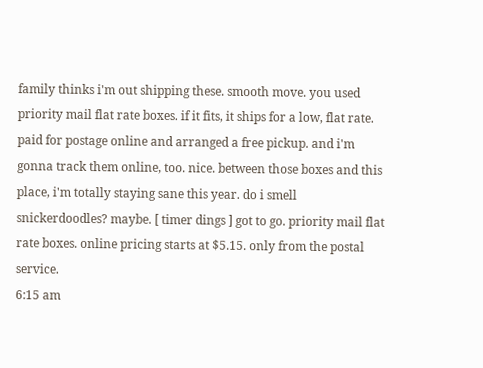family thinks i'm out shipping these. smooth move. you used priority mail flat rate boxes. if it fits, it ships for a low, flat rate. paid for postage online and arranged a free pickup. and i'm gonna track them online, too. nice. between those boxes and this place, i'm totally staying sane this year. do i smell snickerdoodles? maybe. [ timer dings ] got to go. priority mail flat rate boxes. online pricing starts at $5.15. only from the postal service.
6:15 am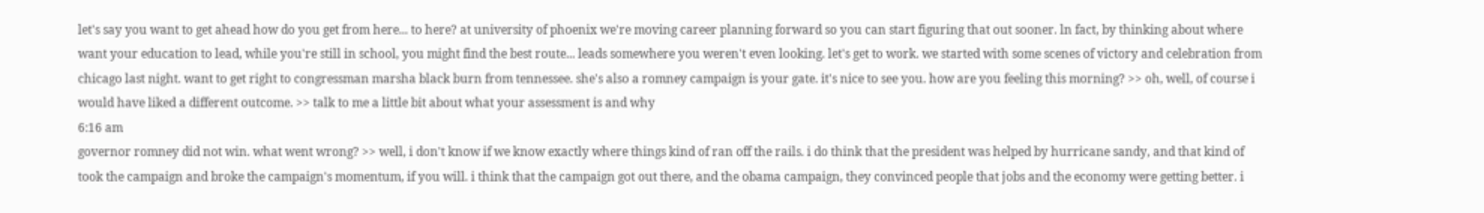let's say you want to get ahead how do you get from here... to here? at university of phoenix we're moving career planning forward so you can start figuring that out sooner. ln fact, by thinking about where want your education to lead, while you're still in school, you might find the best route... leads somewhere you weren't even looking. let's get to work. we started with some scenes of victory and celebration from chicago last night. want to get right to congressman marsha black burn from tennessee. she's also a romney campaign is your gate. it's nice to see you. how are you feeling this morning? >> oh, well, of course i would have liked a different outcome. >> talk to me a little bit about what your assessment is and why
6:16 am
governor romney did not win. what went wrong? >> well, i don't know if we know exactly where things kind of ran off the rails. i do think that the president was helped by hurricane sandy, and that kind of took the campaign and broke the campaign's momentum, if you will. i think that the campaign got out there, and the obama campaign, they convinced people that jobs and the economy were getting better. i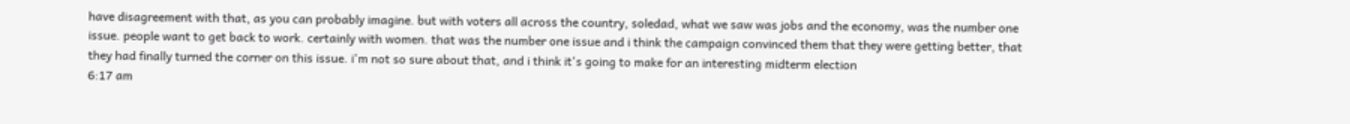have disagreement with that, as you can probably imagine. but with voters all across the country, soledad, what we saw was jobs and the economy, was the number one issue. people want to get back to work. certainly with women. that was the number one issue and i think the campaign convinced them that they were getting better, that they had finally turned the corner on this issue. i'm not so sure about that, and i think it's going to make for an interesting midterm election
6:17 am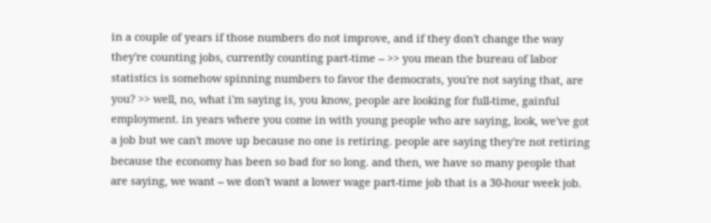in a couple of years if those numbers do not improve, and if they don't change the way they're counting jobs, currently counting part-time -- >> you mean the bureau of labor statistics is somehow spinning numbers to favor the democrats, you're not saying that, are you? >> well, no, what i'm saying is, you know, people are looking for full-time, gainful employment. in years where you come in with young people who are saying, look, we've got a job but we can't move up because no one is retiring. people are saying they're not retiring because the economy has been so bad for so long. and then, we have so many people that are saying, we want -- we don't want a lower wage part-time job that is a 30-hour week job.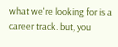what we're looking for is a career track. but, you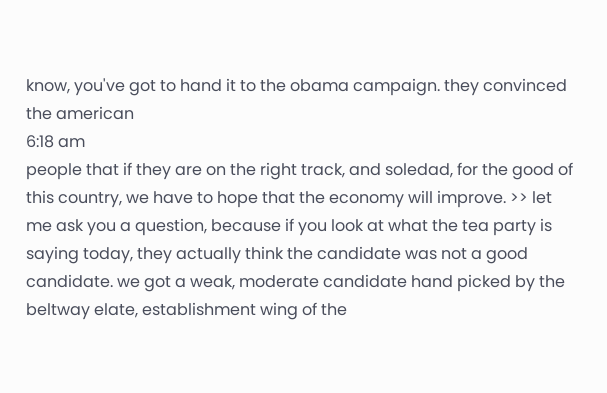know, you've got to hand it to the obama campaign. they convinced the american
6:18 am
people that if they are on the right track, and soledad, for the good of this country, we have to hope that the economy will improve. >> let me ask you a question, because if you look at what the tea party is saying today, they actually think the candidate was not a good candidate. we got a weak, moderate candidate hand picked by the beltway elate, establishment wing of the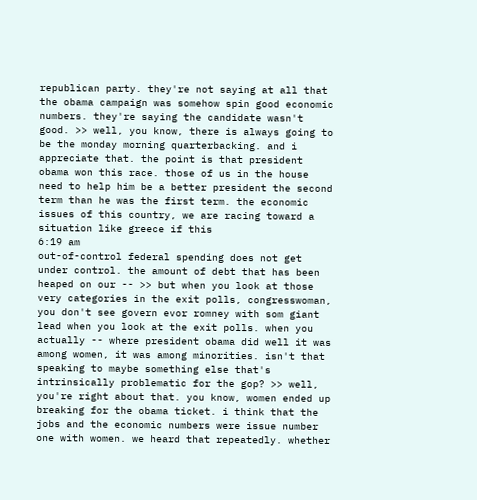republican party. they're not saying at all that the obama campaign was somehow spin good economic numbers. they're saying the candidate wasn't good. >> well, you know, there is always going to be the monday morning quarterbacking. and i appreciate that. the point is that president obama won this race. those of us in the house need to help him be a better president the second term than he was the first term. the economic issues of this country, we are racing toward a situation like greece if this
6:19 am
out-of-control federal spending does not get under control. the amount of debt that has been heaped on our -- >> but when you look at those very categories in the exit polls, congresswoman, you don't see govern evor romney with som giant lead when you look at the exit polls. when you actually -- where president obama did well it was among women, it was among minorities. isn't that speaking to maybe something else that's intrinsically problematic for the gop? >> well, you're right about that. you know, women ended up breaking for the obama ticket. i think that the jobs and the economic numbers were issue number one with women. we heard that repeatedly. whether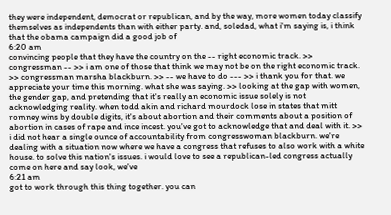they were independent, democrat or republican, and by the way, more women today classify themselves as independents than with either party. and, soledad, what i'm saying is, i think that the obama campaign did a good job of
6:20 am
convincing people that they have the country on the -- right economic track. >> congressman -- >> i am one of those that think we may not be on the right economic track. >> congressman marsha blackburn. >> -- we have to do --- >> i thank you for that. we appreciate your time this morning. what she was saying. >> looking at the gap with women, the gender gap, and pretending that it's really an economic issue solely is not acknowledging reality. when todd akin and richard mourdock lose in states that mitt romney wins by double digits, it's about abortion and their comments about a position of abortion in cases of rape and ince incest. you've got to acknowledge that and deal with it. >> i did not hear a single ounce of accountability from congresswoman blackburn. we're dealing with a situation now where we have a congress that refuses to also work with a white house. to solve this nation's issues. i would love to see a republican-led congress actually come on here and say look, we've
6:21 am
got to work through this thing together. you can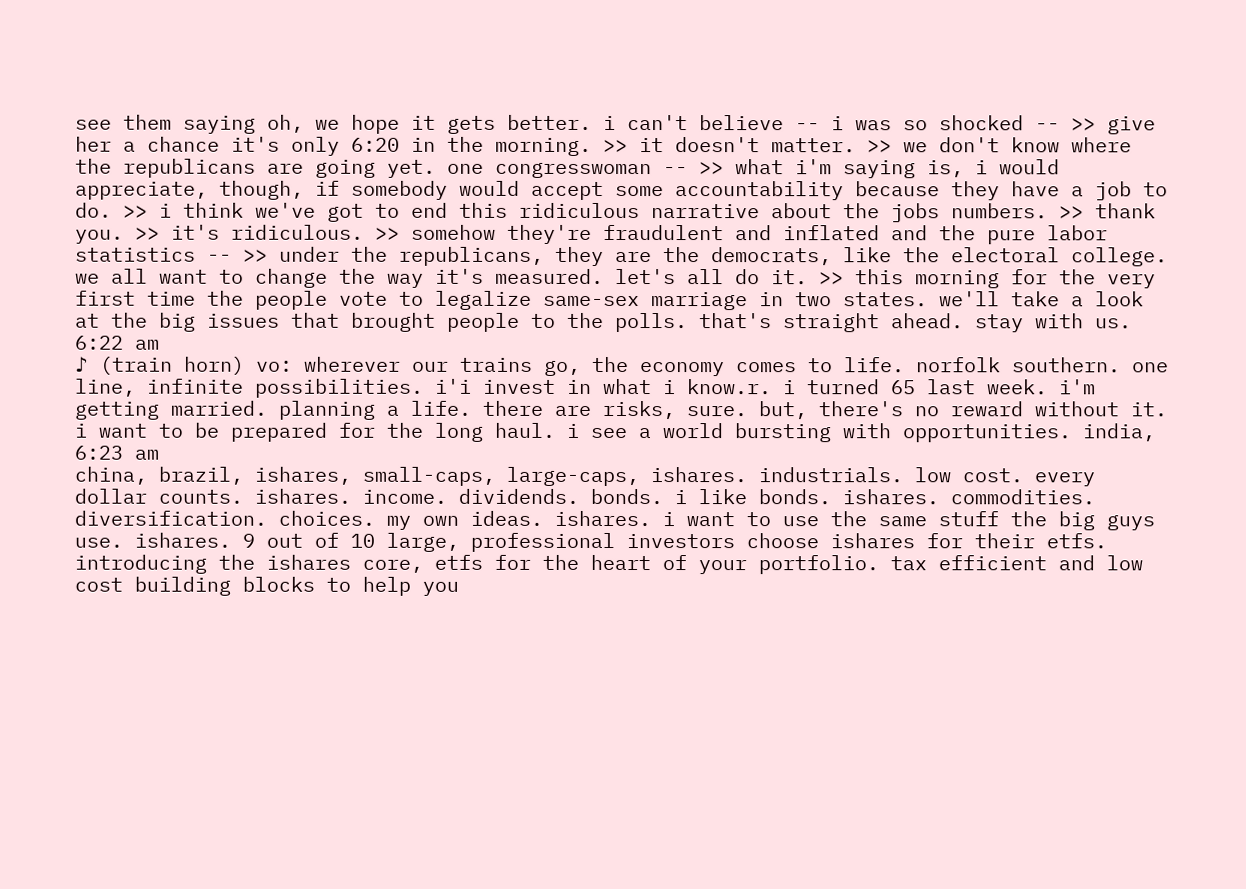see them saying oh, we hope it gets better. i can't believe -- i was so shocked -- >> give her a chance it's only 6:20 in the morning. >> it doesn't matter. >> we don't know where the republicans are going yet. one congresswoman -- >> what i'm saying is, i would appreciate, though, if somebody would accept some accountability because they have a job to do. >> i think we've got to end this ridiculous narrative about the jobs numbers. >> thank you. >> it's ridiculous. >> somehow they're fraudulent and inflated and the pure labor statistics -- >> under the republicans, they are the democrats, like the electoral college. we all want to change the way it's measured. let's all do it. >> this morning for the very first time the people vote to legalize same-sex marriage in two states. we'll take a look at the big issues that brought people to the polls. that's straight ahead. stay with us.
6:22 am
♪ (train horn) vo: wherever our trains go, the economy comes to life. norfolk southern. one line, infinite possibilities. i'i invest in what i know.r. i turned 65 last week. i'm getting married. planning a life. there are risks, sure. but, there's no reward without it. i want to be prepared for the long haul. i see a world bursting with opportunities. india,
6:23 am
china, brazil, ishares, small-caps, large-caps, ishares. industrials. low cost. every dollar counts. ishares. income. dividends. bonds. i like bonds. ishares. commodities. diversification. choices. my own ideas. ishares. i want to use the same stuff the big guys use. ishares. 9 out of 10 large, professional investors choose ishares for their etfs. introducing the ishares core, etfs for the heart of your portfolio. tax efficient and low cost building blocks to help you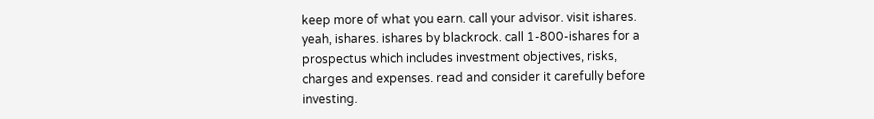keep more of what you earn. call your advisor. visit ishares. yeah, ishares. ishares by blackrock. call 1-800-ishares for a prospectus which includes investment objectives, risks, charges and expenses. read and consider it carefully before investing.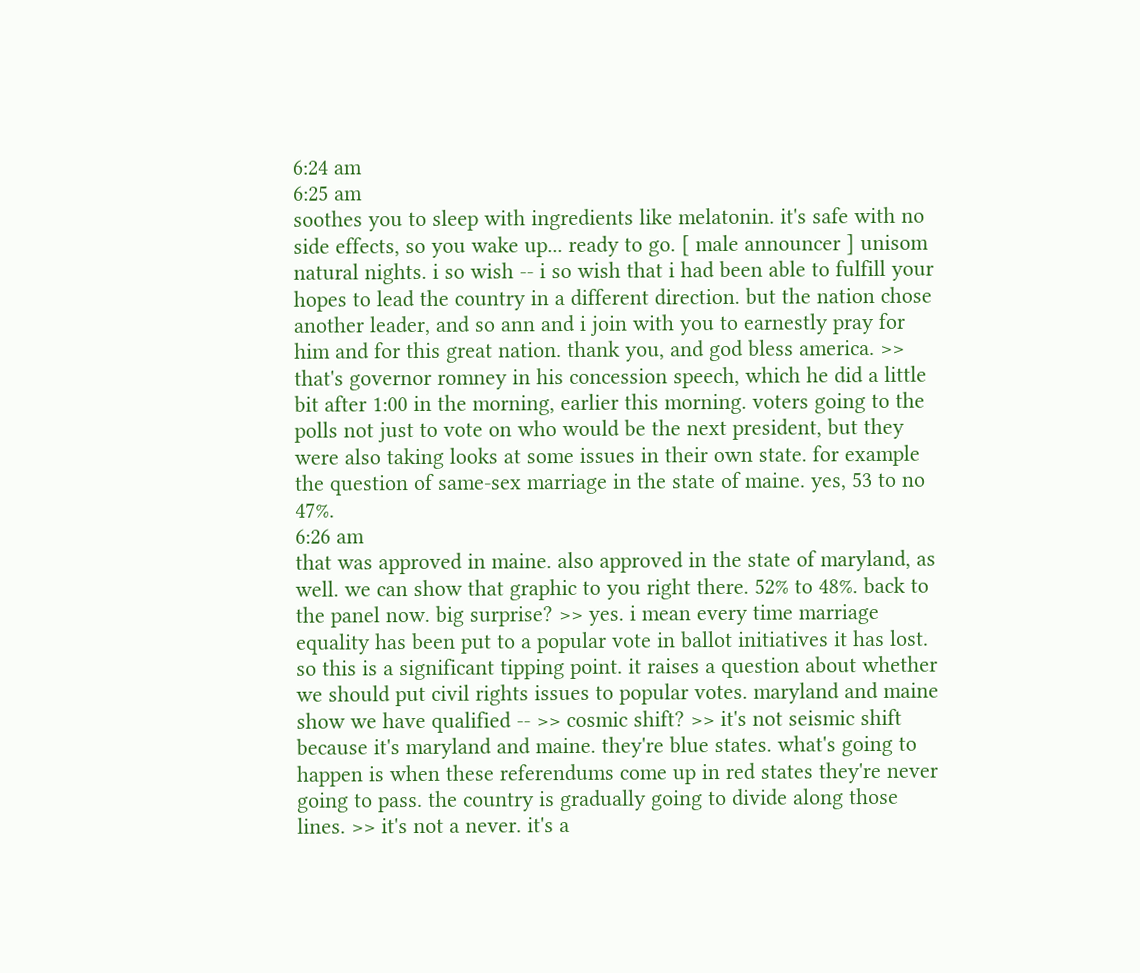6:24 am
6:25 am
soothes you to sleep with ingredients like melatonin. it's safe with no side effects, so you wake up... ready to go. [ male announcer ] unisom natural nights. i so wish -- i so wish that i had been able to fulfill your hopes to lead the country in a different direction. but the nation chose another leader, and so ann and i join with you to earnestly pray for him and for this great nation. thank you, and god bless america. >> that's governor romney in his concession speech, which he did a little bit after 1:00 in the morning, earlier this morning. voters going to the polls not just to vote on who would be the next president, but they were also taking looks at some issues in their own state. for example the question of same-sex marriage in the state of maine. yes, 53 to no 47%.
6:26 am
that was approved in maine. also approved in the state of maryland, as well. we can show that graphic to you right there. 52% to 48%. back to the panel now. big surprise? >> yes. i mean every time marriage equality has been put to a popular vote in ballot initiatives it has lost. so this is a significant tipping point. it raises a question about whether we should put civil rights issues to popular votes. maryland and maine show we have qualified -- >> cosmic shift? >> it's not seismic shift because it's maryland and maine. they're blue states. what's going to happen is when these referendums come up in red states they're never going to pass. the country is gradually going to divide along those lines. >> it's not a never. it's a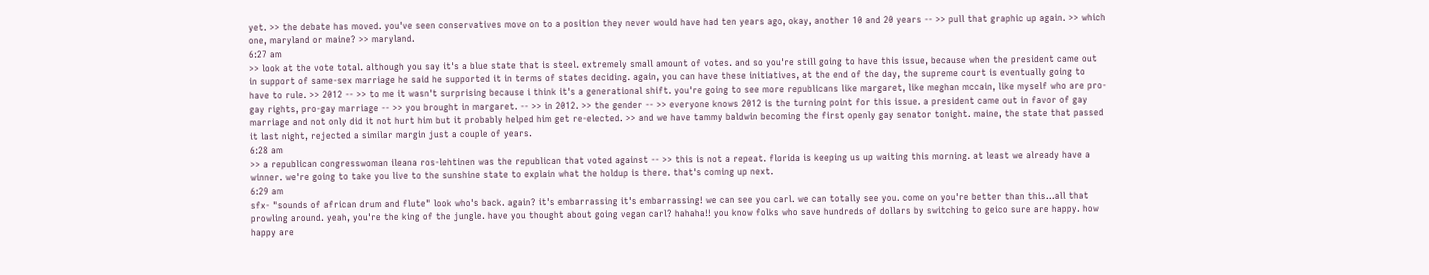yet. >> the debate has moved. you've seen conservatives move on to a position they never would have had ten years ago, okay, another 10 and 20 years -- >> pull that graphic up again. >> which one, maryland or maine? >> maryland.
6:27 am
>> look at the vote total. although you say it's a blue state that is steel. extremely small amount of votes. and so you're still going to have this issue, because when the president came out in support of same-sex marriage he said he supported it in terms of states deciding. again, you can have these initiatives, at the end of the day, the supreme court is eventually going to have to rule. >> 2012 -- >> to me it wasn't surprising because i think it's a generational shift. you're going to see more republicans like margaret, like meghan mccain, like myself who are pro-gay rights, pro-gay marriage -- >> you brought in margaret. -- >> in 2012. >> the gender -- >> everyone knows 2012 is the turning point for this issue. a president came out in favor of gay marriage and not only did it not hurt him but it probably helped him get re-elected. >> and we have tammy baldwin becoming the first openly gay senator tonight. maine, the state that passed it last night, rejected a similar margin just a couple of years.
6:28 am
>> a republican congresswoman ileana ros-lehtinen was the republican that voted against -- >> this is not a repeat. florida is keeping us up waiting this morning. at least we already have a winner. we're going to take you live to the sunshine state to explain what the holdup is there. that's coming up next.
6:29 am
sfx- "sounds of african drum and flute" look who's back. again? it's embarrassing it's embarrassing! we can see you carl. we can totally see you. come on you're better than this...all that prowling around. yeah, you're the king of the jungle. have you thought about going vegan carl? hahaha!! you know folks who save hundreds of dollars by switching to geico sure are happy. how happy are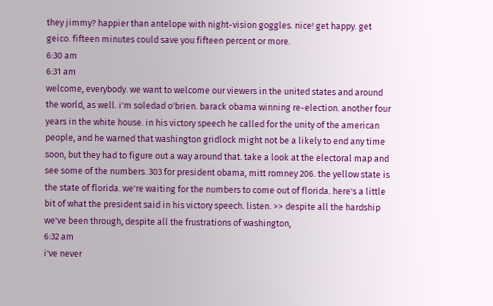they jimmy? happier than antelope with night-vision goggles. nice! get happy. get geico. fifteen minutes could save you fifteen percent or more.
6:30 am
6:31 am
welcome, everybody. we want to welcome our viewers in the united states and around the world, as well. i'm soledad o'brien. barack obama winning re-election. another four years in the white house. in his victory speech he called for the unity of the american people, and he warned that washington gridlock might not be a likely to end any time soon, but they had to figure out a way around that. take a look at the electoral map and see some of the numbers. 303 for president obama, mitt romney 206. the yellow state is the state of florida. we're waiting for the numbers to come out of florida. here's a little bit of what the president said in his victory speech. listen. >> despite all the hardship we've been through, despite all the frustrations of washington,
6:32 am
i've never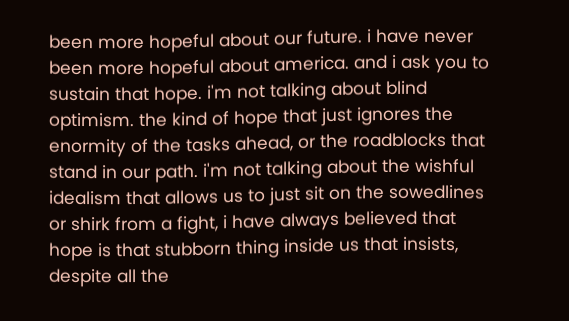been more hopeful about our future. i have never been more hopeful about america. and i ask you to sustain that hope. i'm not talking about blind optimism. the kind of hope that just ignores the enormity of the tasks ahead, or the roadblocks that stand in our path. i'm not talking about the wishful idealism that allows us to just sit on the sowedlines or shirk from a fight, i have always believed that hope is that stubborn thing inside us that insists, despite all the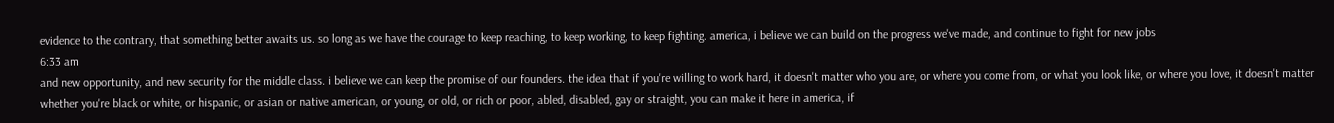evidence to the contrary, that something better awaits us. so long as we have the courage to keep reaching, to keep working, to keep fighting. america, i believe we can build on the progress we've made, and continue to fight for new jobs
6:33 am
and new opportunity, and new security for the middle class. i believe we can keep the promise of our founders. the idea that if you're willing to work hard, it doesn't matter who you are, or where you come from, or what you look like, or where you love, it doesn't matter whether you're black or white, or hispanic, or asian or native american, or young, or old, or rich or poor, abled, disabled, gay or straight, you can make it here in america, if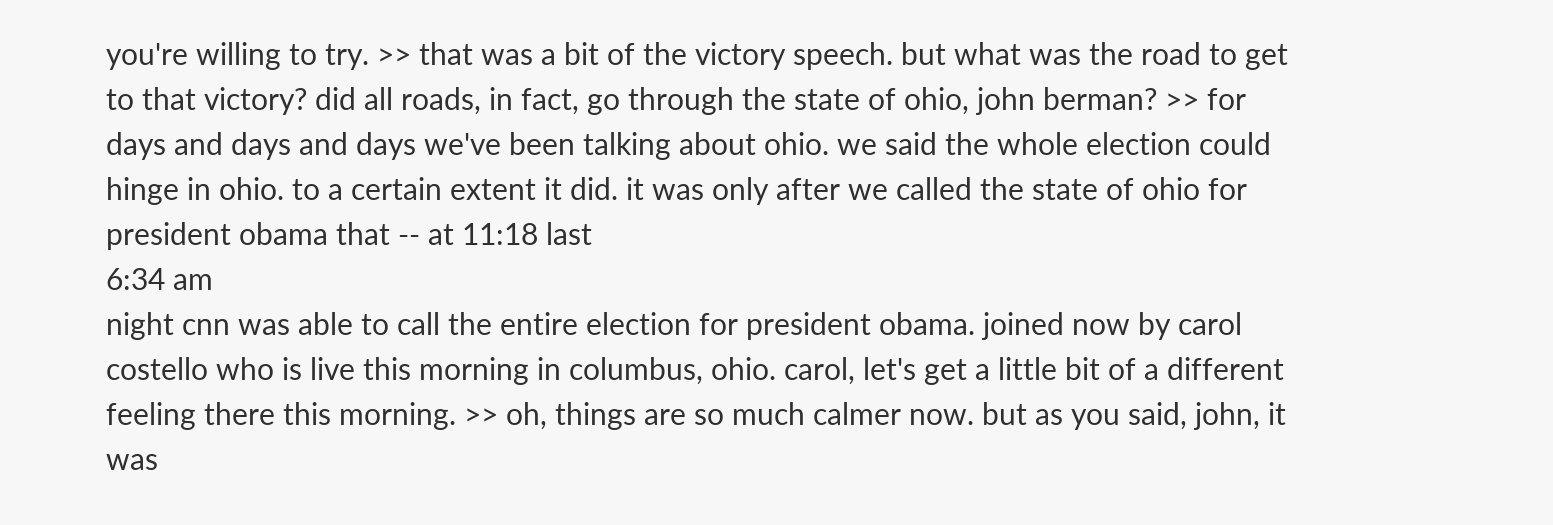you're willing to try. >> that was a bit of the victory speech. but what was the road to get to that victory? did all roads, in fact, go through the state of ohio, john berman? >> for days and days and days we've been talking about ohio. we said the whole election could hinge in ohio. to a certain extent it did. it was only after we called the state of ohio for president obama that -- at 11:18 last
6:34 am
night cnn was able to call the entire election for president obama. joined now by carol costello who is live this morning in columbus, ohio. carol, let's get a little bit of a different feeling there this morning. >> oh, things are so much calmer now. but as you said, john, it was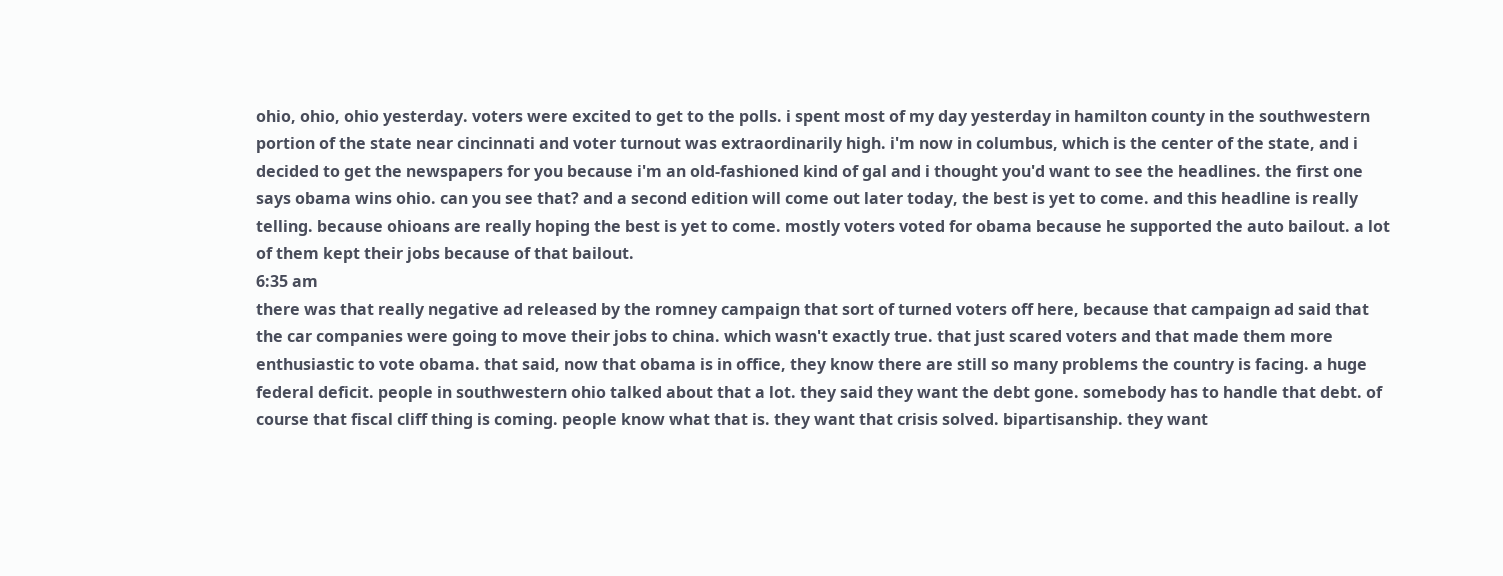ohio, ohio, ohio yesterday. voters were excited to get to the polls. i spent most of my day yesterday in hamilton county in the southwestern portion of the state near cincinnati and voter turnout was extraordinarily high. i'm now in columbus, which is the center of the state, and i decided to get the newspapers for you because i'm an old-fashioned kind of gal and i thought you'd want to see the headlines. the first one says obama wins ohio. can you see that? and a second edition will come out later today, the best is yet to come. and this headline is really telling. because ohioans are really hoping the best is yet to come. mostly voters voted for obama because he supported the auto bailout. a lot of them kept their jobs because of that bailout.
6:35 am
there was that really negative ad released by the romney campaign that sort of turned voters off here, because that campaign ad said that the car companies were going to move their jobs to china. which wasn't exactly true. that just scared voters and that made them more enthusiastic to vote obama. that said, now that obama is in office, they know there are still so many problems the country is facing. a huge federal deficit. people in southwestern ohio talked about that a lot. they said they want the debt gone. somebody has to handle that debt. of course that fiscal cliff thing is coming. people know what that is. they want that crisis solved. bipartisanship. they want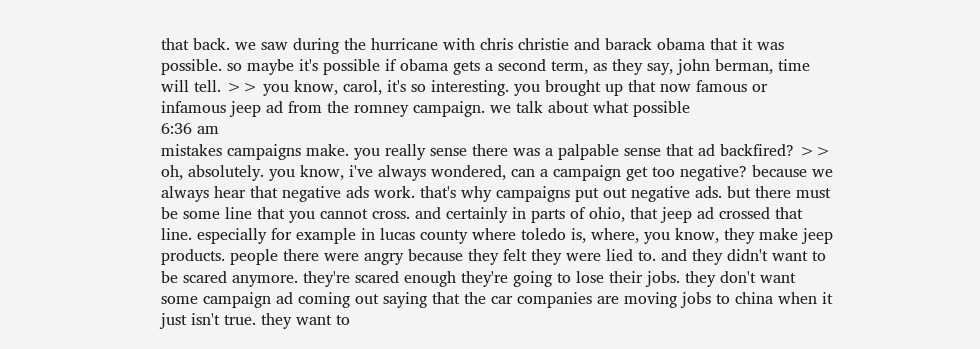that back. we saw during the hurricane with chris christie and barack obama that it was possible. so maybe it's possible if obama gets a second term, as they say, john berman, time will tell. >> you know, carol, it's so interesting. you brought up that now famous or infamous jeep ad from the romney campaign. we talk about what possible
6:36 am
mistakes campaigns make. you really sense there was a palpable sense that ad backfired? >> oh, absolutely. you know, i've always wondered, can a campaign get too negative? because we always hear that negative ads work. that's why campaigns put out negative ads. but there must be some line that you cannot cross. and certainly in parts of ohio, that jeep ad crossed that line. especially for example in lucas county where toledo is, where, you know, they make jeep products. people there were angry because they felt they were lied to. and they didn't want to be scared anymore. they're scared enough they're going to lose their jobs. they don't want some campaign ad coming out saying that the car companies are moving jobs to china when it just isn't true. they want to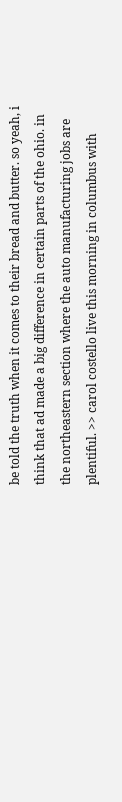be told the truth when it comes to their bread and butter. so yeah, i think that ad made a big difference in certain parts of the ohio. in the northeastern section where the auto manufacturing jobs are plentiful. >> carol costello live this morning in columbus with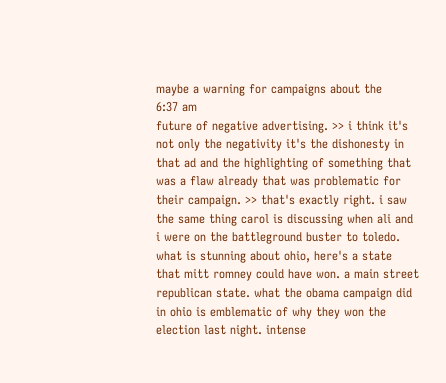maybe a warning for campaigns about the
6:37 am
future of negative advertising. >> i think it's not only the negativity it's the dishonesty in that ad and the highlighting of something that was a flaw already that was problematic for their campaign. >> that's exactly right. i saw the same thing carol is discussing when ali and i were on the battleground buster to toledo. what is stunning about ohio, here's a state that mitt romney could have won. a main street republican state. what the obama campaign did in ohio is emblematic of why they won the election last night. intense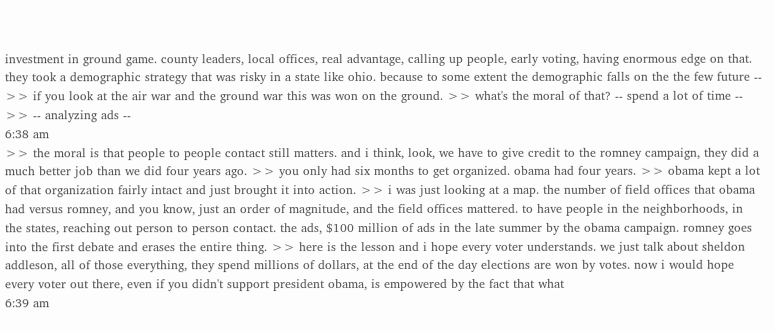investment in ground game. county leaders, local offices, real advantage, calling up people, early voting, having enormous edge on that. they took a demographic strategy that was risky in a state like ohio. because to some extent the demographic falls on the the few future -- >> if you look at the air war and the ground war this was won on the ground. >> what's the moral of that? -- spend a lot of time -- >> -- analyzing ads --
6:38 am
>> the moral is that people to people contact still matters. and i think, look, we have to give credit to the romney campaign, they did a much better job than we did four years ago. >> you only had six months to get organized. obama had four years. >> obama kept a lot of that organization fairly intact and just brought it into action. >> i was just looking at a map. the number of field offices that obama had versus romney, and you know, just an order of magnitude, and the field offices mattered. to have people in the neighborhoods, in the states, reaching out person to person contact. the ads, $100 million of ads in the late summer by the obama campaign. romney goes into the first debate and erases the entire thing. >> here is the lesson and i hope every voter understands. we just talk about sheldon addleson, all of those everything, they spend millions of dollars, at the end of the day elections are won by votes. now i would hope every voter out there, even if you didn't support president obama, is empowered by the fact that what
6:39 am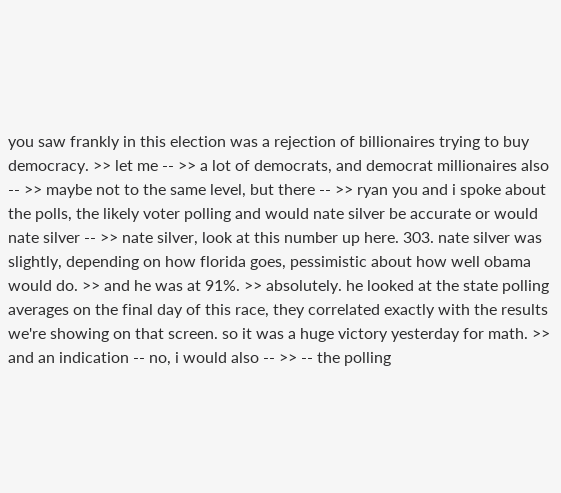you saw frankly in this election was a rejection of billionaires trying to buy democracy. >> let me -- >> a lot of democrats, and democrat millionaires also -- >> maybe not to the same level, but there -- >> ryan you and i spoke about the polls, the likely voter polling and would nate silver be accurate or would nate silver -- >> nate silver, look at this number up here. 303. nate silver was slightly, depending on how florida goes, pessimistic about how well obama would do. >> and he was at 91%. >> absolutely. he looked at the state polling averages on the final day of this race, they correlated exactly with the results we're showing on that screen. so it was a huge victory yesterday for math. >> and an indication -- no, i would also -- >> -- the polling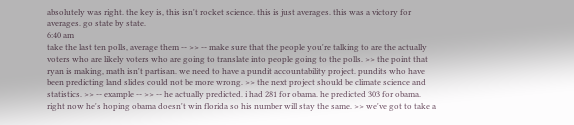absolutely was right. the key is, this isn't rocket science. this is just averages. this was a victory for averages. go state by state.
6:40 am
take the last ten polls, average them -- >> -- make sure that the people you're talking to are the actually voters who are likely voters who are going to translate into people going to the polls. >> the point that ryan is making, math isn't partisan. we need to have a pundit accountability project. pundits who have been predicting land slides could not be more wrong. >> the next project should be climate science and statistics. >> -- example -- >> -- he actually predicted. i had 281 for obama. he predicted 303 for obama. right now he's hoping obama doesn't win florida so his number will stay the same. >> we've got to take a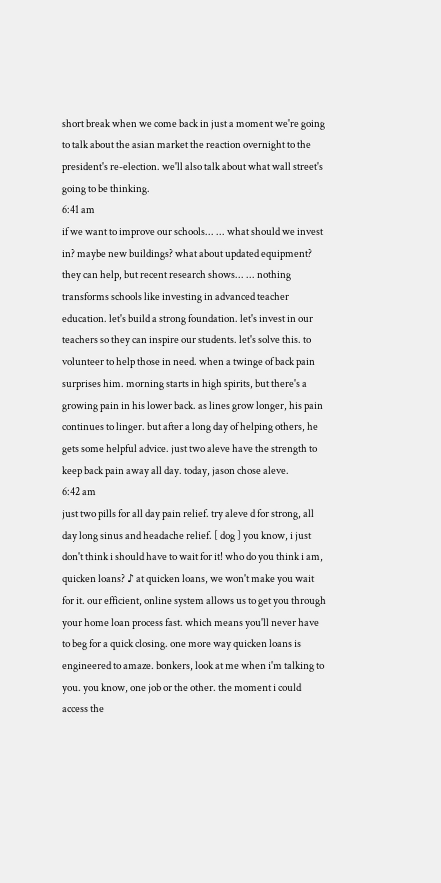short break when we come back in just a moment we're going to talk about the asian market the reaction overnight to the president's re-election. we'll also talk about what wall street's going to be thinking.
6:41 am
if we want to improve our schools... ... what should we invest in? maybe new buildings? what about updated equipment? they can help, but recent research shows... ... nothing transforms schools like investing in advanced teacher education. let's build a strong foundation. let's invest in our teachers so they can inspire our students. let's solve this. to volunteer to help those in need. when a twinge of back pain surprises him. morning starts in high spirits, but there's a growing pain in his lower back. as lines grow longer, his pain continues to linger. but after a long day of helping others, he gets some helpful advice. just two aleve have the strength to keep back pain away all day. today, jason chose aleve.
6:42 am
just two pills for all day pain relief. try aleve d for strong, all day long sinus and headache relief. [ dog ] you know, i just don't think i should have to wait for it! who do you think i am, quicken loans? ♪ at quicken loans, we won't make you wait for it. our efficient, online system allows us to get you through your home loan process fast. which means you'll never have to beg for a quick closing. one more way quicken loans is engineered to amaze. bonkers, look at me when i'm talking to you. you know, one job or the other. the moment i could access the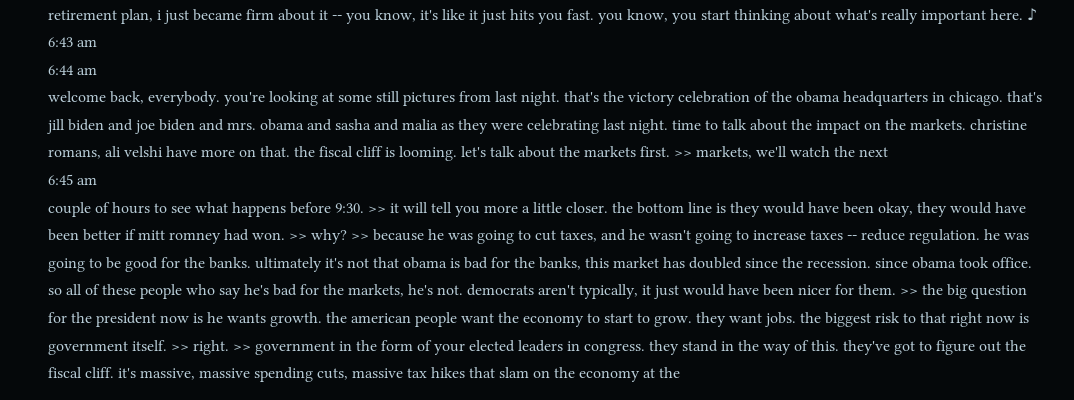retirement plan, i just became firm about it -- you know, it's like it just hits you fast. you know, you start thinking about what's really important here. ♪
6:43 am
6:44 am
welcome back, everybody. you're looking at some still pictures from last night. that's the victory celebration of the obama headquarters in chicago. that's jill biden and joe biden and mrs. obama and sasha and malia as they were celebrating last night. time to talk about the impact on the markets. christine romans, ali velshi have more on that. the fiscal cliff is looming. let's talk about the markets first. >> markets, we'll watch the next
6:45 am
couple of hours to see what happens before 9:30. >> it will tell you more a little closer. the bottom line is they would have been okay, they would have been better if mitt romney had won. >> why? >> because he was going to cut taxes, and he wasn't going to increase taxes -- reduce regulation. he was going to be good for the banks. ultimately it's not that obama is bad for the banks, this market has doubled since the recession. since obama took office. so all of these people who say he's bad for the markets, he's not. democrats aren't typically, it just would have been nicer for them. >> the big question for the president now is he wants growth. the american people want the economy to start to grow. they want jobs. the biggest risk to that right now is government itself. >> right. >> government in the form of your elected leaders in congress. they stand in the way of this. they've got to figure out the fiscal cliff. it's massive, massive spending cuts, massive tax hikes that slam on the economy at the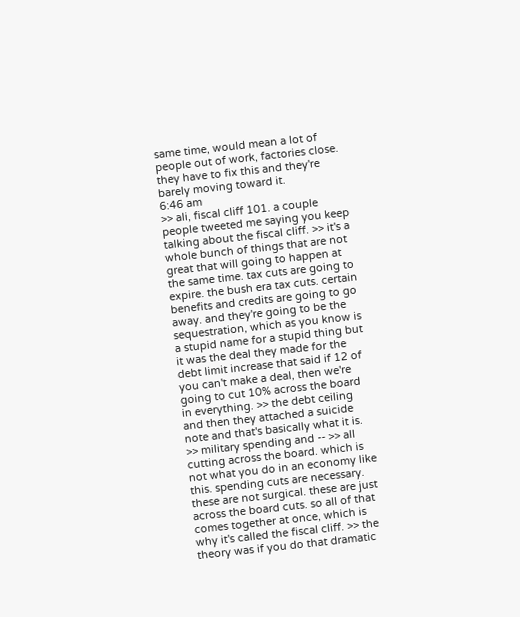same time, would mean a lot of people out of work, factories close. they have to fix this and they're barely moving toward it.
6:46 am
>> ali, fiscal cliff 101. a couple people tweeted me saying you keep talking about the fiscal cliff. >> it's a whole bunch of things that are not great that will going to happen at the same time. tax cuts are going to expire. the bush era tax cuts. certain benefits and credits are going to go away. and they're going to be the sequestration, which as you know is a stupid name for a stupid thing but it was the deal they made for the debt limit increase that said if 12 of you can't make a deal, then we're going to cut 10% across the board in everything. >> the debt ceiling and then they attached a suicide note and that's basically what it is. >> military spending and -- >> all cutting across the board. which is not what you do in an economy like this. spending cuts are necessary. these are not surgical. these are just across the board cuts. so all of that comes together at once, which is why it's called the fiscal cliff. >> the theory was if you do that dramatic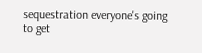sequestration everyone's going to get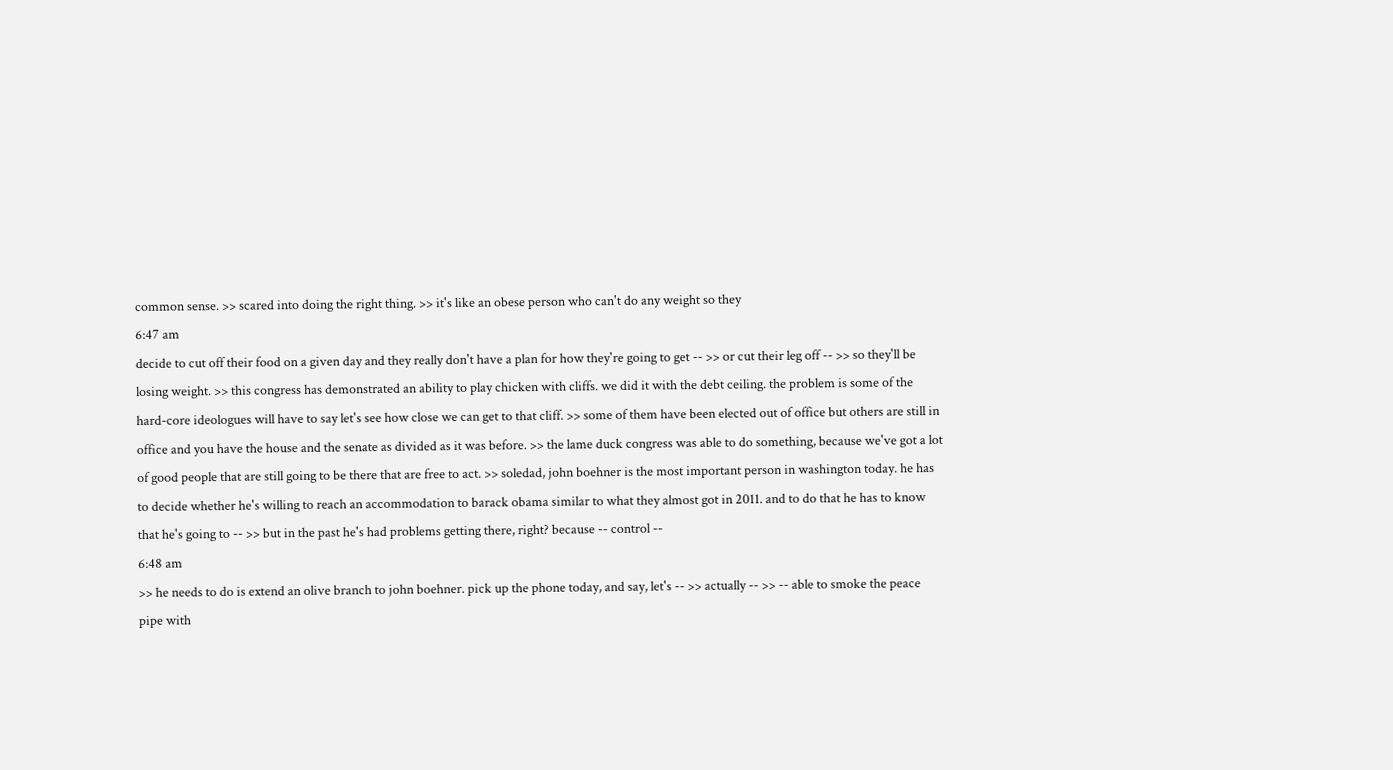common sense. >> scared into doing the right thing. >> it's like an obese person who can't do any weight so they
6:47 am
decide to cut off their food on a given day and they really don't have a plan for how they're going to get -- >> or cut their leg off -- >> so they'll be losing weight. >> this congress has demonstrated an ability to play chicken with cliffs. we did it with the debt ceiling. the problem is some of the hard-core ideologues will have to say let's see how close we can get to that cliff. >> some of them have been elected out of office but others are still in office and you have the house and the senate as divided as it was before. >> the lame duck congress was able to do something, because we've got a lot of good people that are still going to be there that are free to act. >> soledad, john boehner is the most important person in washington today. he has to decide whether he's willing to reach an accommodation to barack obama similar to what they almost got in 2011. and to do that he has to know that he's going to -- >> but in the past he's had problems getting there, right? because -- control --
6:48 am
>> he needs to do is extend an olive branch to john boehner. pick up the phone today, and say, let's -- >> actually -- >> -- able to smoke the peace pipe with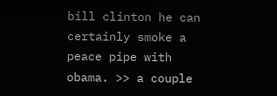bill clinton he can certainly smoke a peace pipe with obama. >> a couple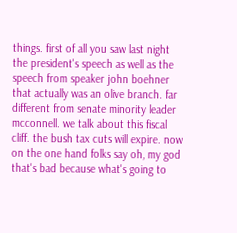things. first of all you saw last night the president's speech as well as the speech from speaker john boehner that actually was an olive branch. far different from senate minority leader mcconnell. we talk about this fiscal cliff. the bush tax cuts will expire. now on the one hand folks say oh, my god that's bad because what's going to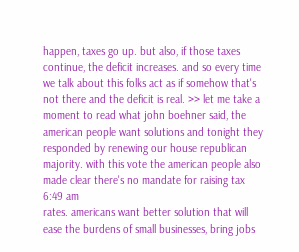happen, taxes go up. but also, if those taxes continue, the deficit increases. and so every time we talk about this folks act as if somehow that's not there and the deficit is real. >> let me take a moment to read what john boehner said, the american people want solutions and tonight they responded by renewing our house republican majority. with this vote the american people also made clear there's no mandate for raising tax
6:49 am
rates. americans want better solution that will ease the burdens of small businesses, bring jobs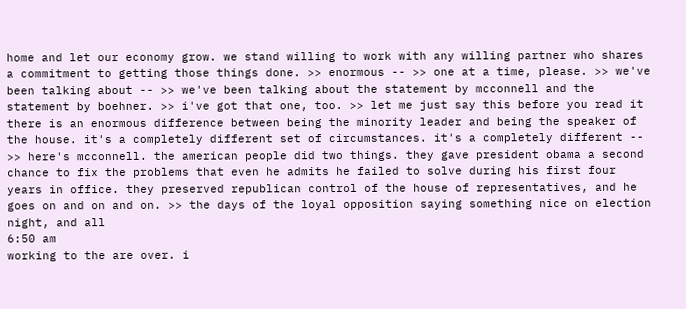home and let our economy grow. we stand willing to work with any willing partner who shares a commitment to getting those things done. >> enormous -- >> one at a time, please. >> we've been talking about -- >> we've been talking about the statement by mcconnell and the statement by boehner. >> i've got that one, too. >> let me just say this before you read it there is an enormous difference between being the minority leader and being the speaker of the house. it's a completely different set of circumstances. it's a completely different -- >> here's mcconnell. the american people did two things. they gave president obama a second chance to fix the problems that even he admits he failed to solve during his first four years in office. they preserved republican control of the house of representatives, and he goes on and on and on. >> the days of the loyal opposition saying something nice on election night, and all
6:50 am
working to the are over. i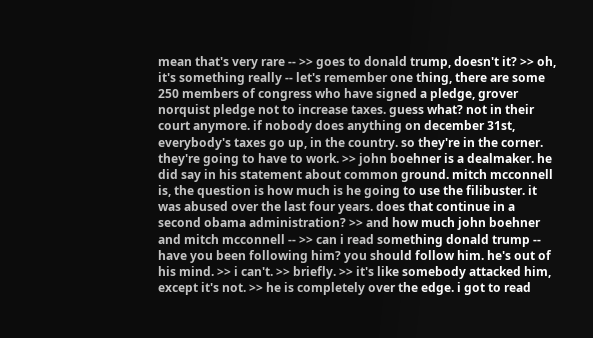mean that's very rare -- >> goes to donald trump, doesn't it? >> oh, it's something really -- let's remember one thing, there are some 250 members of congress who have signed a pledge, grover norquist pledge not to increase taxes. guess what? not in their court anymore. if nobody does anything on december 31st, everybody's taxes go up, in the country. so they're in the corner. they're going to have to work. >> john boehner is a dealmaker. he did say in his statement about common ground. mitch mcconnell is, the question is how much is he going to use the filibuster. it was abused over the last four years. does that continue in a second obama administration? >> and how much john boehner and mitch mcconnell -- >> can i read something donald trump -- have you been following him? you should follow him. he's out of his mind. >> i can't. >> briefly. >> it's like somebody attacked him, except it's not. >> he is completely over the edge. i got to read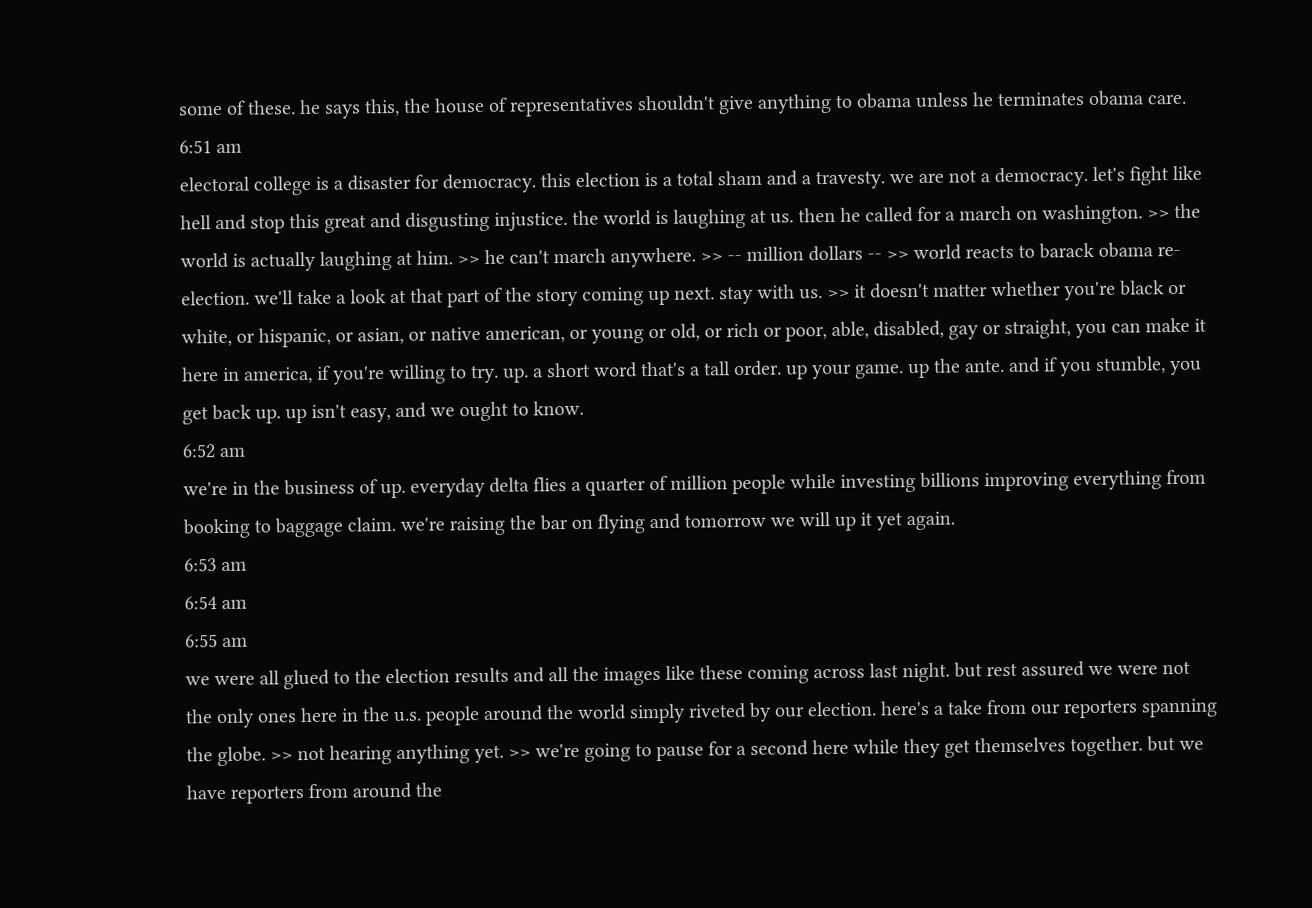some of these. he says this, the house of representatives shouldn't give anything to obama unless he terminates obama care.
6:51 am
electoral college is a disaster for democracy. this election is a total sham and a travesty. we are not a democracy. let's fight like hell and stop this great and disgusting injustice. the world is laughing at us. then he called for a march on washington. >> the world is actually laughing at him. >> he can't march anywhere. >> -- million dollars -- >> world reacts to barack obama re-election. we'll take a look at that part of the story coming up next. stay with us. >> it doesn't matter whether you're black or white, or hispanic, or asian, or native american, or young or old, or rich or poor, able, disabled, gay or straight, you can make it here in america, if you're willing to try. up. a short word that's a tall order. up your game. up the ante. and if you stumble, you get back up. up isn't easy, and we ought to know.
6:52 am
we're in the business of up. everyday delta flies a quarter of million people while investing billions improving everything from booking to baggage claim. we're raising the bar on flying and tomorrow we will up it yet again.
6:53 am
6:54 am
6:55 am
we were all glued to the election results and all the images like these coming across last night. but rest assured we were not the only ones here in the u.s. people around the world simply riveted by our election. here's a take from our reporters spanning the globe. >> not hearing anything yet. >> we're going to pause for a second here while they get themselves together. but we have reporters from around the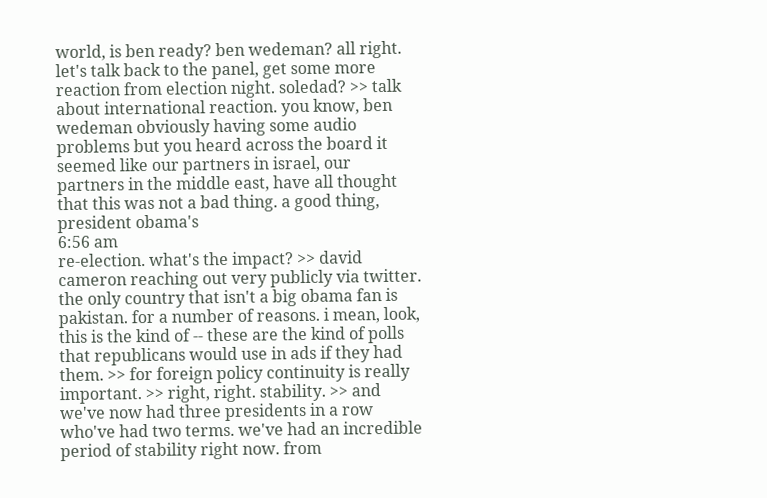world, is ben ready? ben wedeman? all right. let's talk back to the panel, get some more reaction from election night. soledad? >> talk about international reaction. you know, ben wedeman obviously having some audio problems but you heard across the board it seemed like our partners in israel, our partners in the middle east, have all thought that this was not a bad thing. a good thing, president obama's
6:56 am
re-election. what's the impact? >> david cameron reaching out very publicly via twitter. the only country that isn't a big obama fan is pakistan. for a number of reasons. i mean, look, this is the kind of -- these are the kind of polls that republicans would use in ads if they had them. >> for foreign policy continuity is really important. >> right, right. stability. >> and we've now had three presidents in a row who've had two terms. we've had an incredible period of stability right now. from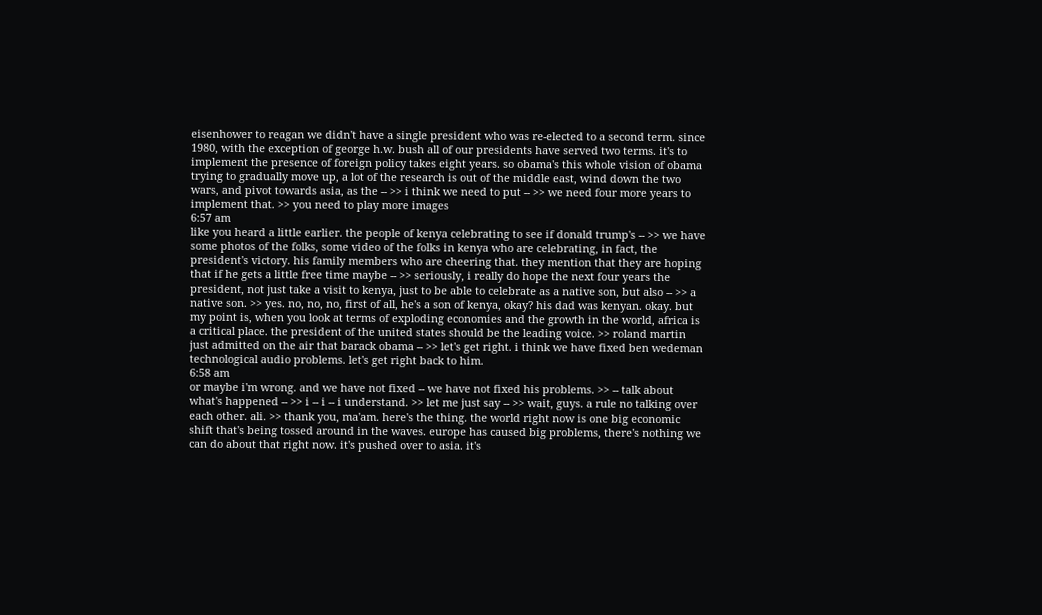eisenhower to reagan we didn't have a single president who was re-elected to a second term. since 1980, with the exception of george h.w. bush all of our presidents have served two terms. it's to implement the presence of foreign policy takes eight years. so obama's this whole vision of obama trying to gradually move up, a lot of the research is out of the middle east, wind down the two wars, and pivot towards asia, as the -- >> i think we need to put -- >> we need four more years to implement that. >> you need to play more images
6:57 am
like you heard a little earlier. the people of kenya celebrating to see if donald trump's -- >> we have some photos of the folks, some video of the folks in kenya who are celebrating, in fact, the president's victory. his family members who are cheering that. they mention that they are hoping that if he gets a little free time maybe -- >> seriously, i really do hope the next four years the president, not just take a visit to kenya, just to be able to celebrate as a native son, but also -- >> a native son. >> yes. no, no, no, first of all, he's a son of kenya, okay? his dad was kenyan. okay. but my point is, when you look at terms of exploding economies and the growth in the world, africa is a critical place. the president of the united states should be the leading voice. >> roland martin just admitted on the air that barack obama -- >> let's get right. i think we have fixed ben wedeman technological audio problems. let's get right back to him.
6:58 am
or maybe i'm wrong. and we have not fixed -- we have not fixed his problems. >> -- talk about what's happened -- >> i -- i -- i understand. >> let me just say -- >> wait, guys. a rule no talking over each other. ali. >> thank you, ma'am. here's the thing. the world right now is one big economic shift that's being tossed around in the waves. europe has caused big problems, there's nothing we can do about that right now. it's pushed over to asia. it's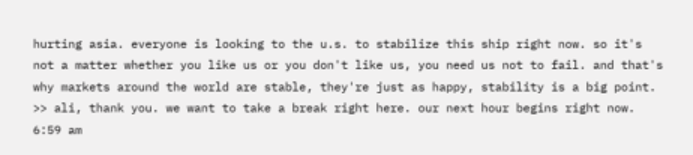hurting asia. everyone is looking to the u.s. to stabilize this ship right now. so it's not a matter whether you like us or you don't like us, you need us not to fail. and that's why markets around the world are stable, they're just as happy, stability is a big point. >> ali, thank you. we want to take a break right here. our next hour begins right now.
6:59 am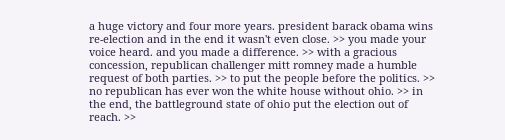a huge victory and four more years. president barack obama wins re-election and in the end it wasn't even close. >> you made your voice heard. and you made a difference. >> with a gracious concession, republican challenger mitt romney made a humble request of both parties. >> to put the people before the politics. >> no republican has ever won the white house without ohio. >> in the end, the battleground state of ohio put the election out of reach. >>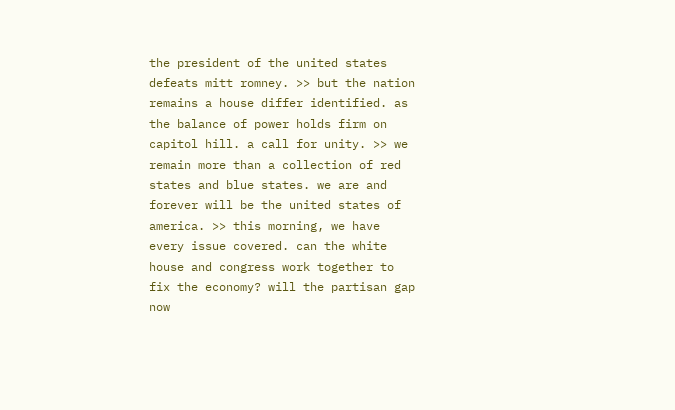the president of the united states defeats mitt romney. >> but the nation remains a house differ identified. as the balance of power holds firm on capitol hill. a call for unity. >> we remain more than a collection of red states and blue states. we are and forever will be the united states of america. >> this morning, we have every issue covered. can the white house and congress work together to fix the economy? will the partisan gap now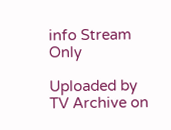info Stream Only

Uploaded by TV Archive on